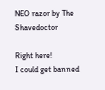NEO razor by The Shavedoctor

Right here!
I could get banned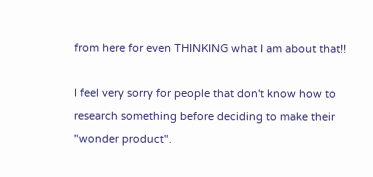from here for even THINKING what I am about that!!

I feel very sorry for people that don't know how to research something before deciding to make their "wonder product".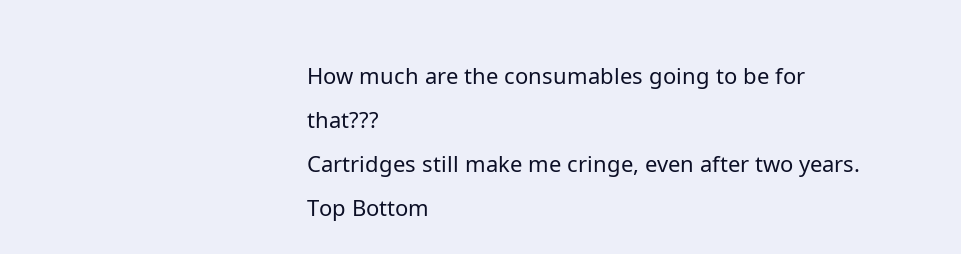How much are the consumables going to be for that???
Cartridges still make me cringe, even after two years.
Top Bottom